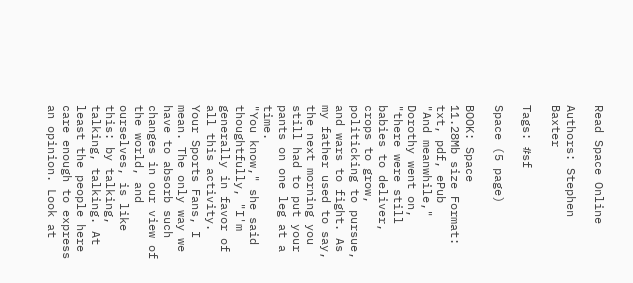Read Space Online

Authors: Stephen Baxter

Tags: #sf

Space (5 page)

BOOK: Space
11.28Mb size Format: txt, pdf, ePub
"And meanwhile," Dorothy went on, "there were still babies to deliver, crops to grow, politicking to pursue, and wars to fight. As my father used to say, the next morning you still had to put your pants on one leg at a time.
"You know," she said thoughtfully, "I'm generally in favor of all this activity. Your Sports Fans, I mean. The only way we have to absorb such changes in our view of the world, and ourselves, is like this: by talking, talking, talking. At least the people here care enough to express an opinion. Look at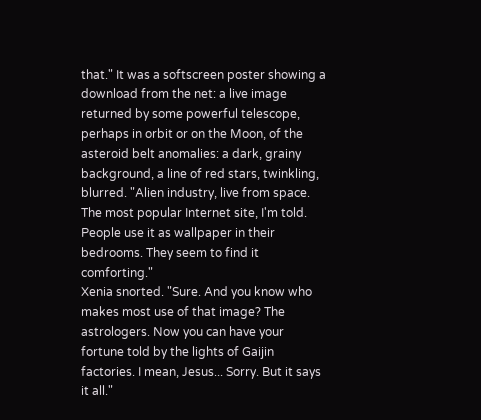that." It was a softscreen poster showing a download from the net: a live image returned by some powerful telescope, perhaps in orbit or on the Moon, of the asteroid belt anomalies: a dark, grainy background, a line of red stars, twinkling, blurred. "Alien industry, live from space. The most popular Internet site, I'm told. People use it as wallpaper in their bedrooms. They seem to find it comforting."
Xenia snorted. "Sure. And you know who makes most use of that image? The astrologers. Now you can have your fortune told by the lights of Gaijin factories. I mean, Jesus... Sorry. But it says it all."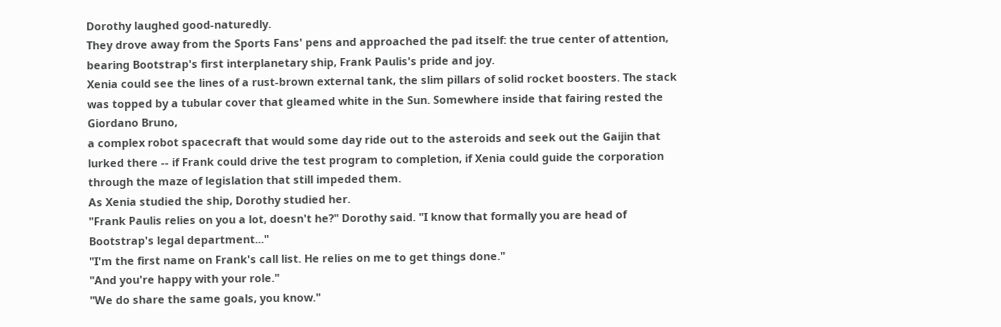Dorothy laughed good-naturedly.
They drove away from the Sports Fans' pens and approached the pad itself: the true center of attention, bearing Bootstrap's first interplanetary ship, Frank Paulis's pride and joy.
Xenia could see the lines of a rust-brown external tank, the slim pillars of solid rocket boosters. The stack was topped by a tubular cover that gleamed white in the Sun. Somewhere inside that fairing rested the
Giordano Bruno,
a complex robot spacecraft that would some day ride out to the asteroids and seek out the Gaijin that lurked there -- if Frank could drive the test program to completion, if Xenia could guide the corporation through the maze of legislation that still impeded them.
As Xenia studied the ship, Dorothy studied her.
"Frank Paulis relies on you a lot, doesn't he?" Dorothy said. "I know that formally you are head of Bootstrap's legal department..."
"I'm the first name on Frank's call list. He relies on me to get things done."
"And you're happy with your role."
"We do share the same goals, you know."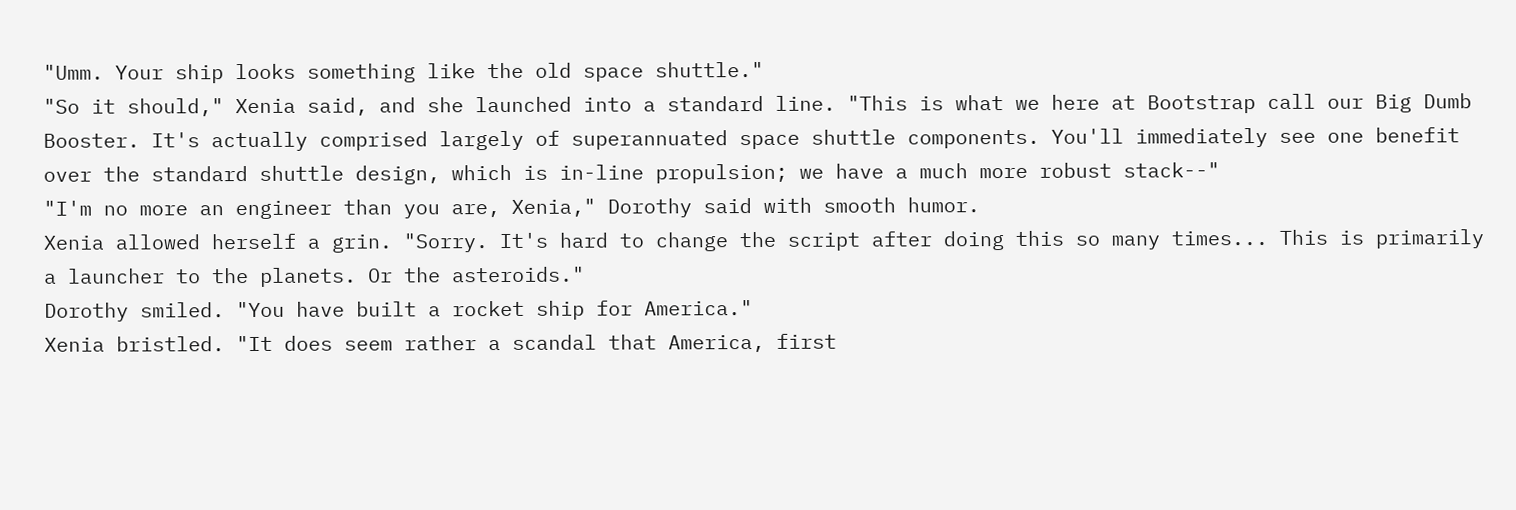"Umm. Your ship looks something like the old space shuttle."
"So it should," Xenia said, and she launched into a standard line. "This is what we here at Bootstrap call our Big Dumb Booster. It's actually comprised largely of superannuated space shuttle components. You'll immediately see one benefit over the standard shuttle design, which is in-line propulsion; we have a much more robust stack--"
"I'm no more an engineer than you are, Xenia," Dorothy said with smooth humor.
Xenia allowed herself a grin. "Sorry. It's hard to change the script after doing this so many times... This is primarily a launcher to the planets. Or the asteroids."
Dorothy smiled. "You have built a rocket ship for America."
Xenia bristled. "It does seem rather a scandal that America, first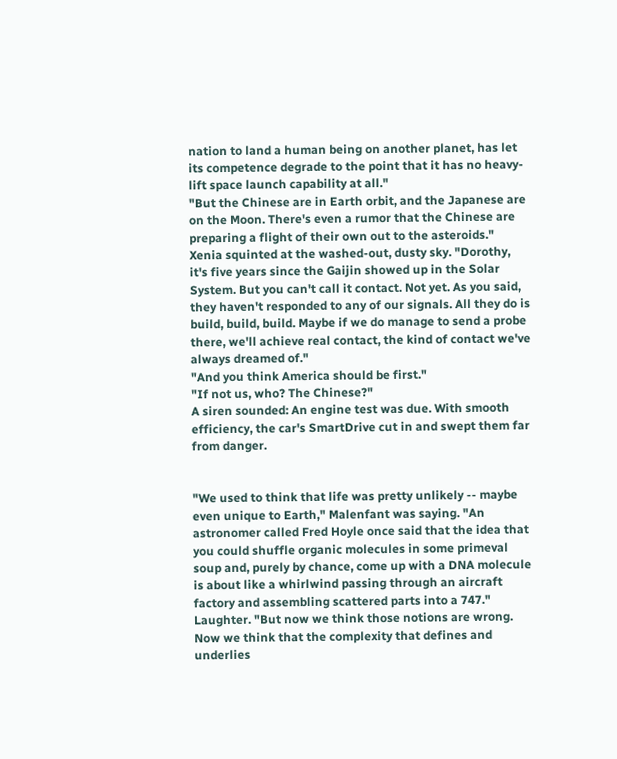nation to land a human being on another planet, has let its competence degrade to the point that it has no heavy-lift space launch capability at all."
"But the Chinese are in Earth orbit, and the Japanese are on the Moon. There's even a rumor that the Chinese are preparing a flight of their own out to the asteroids."
Xenia squinted at the washed-out, dusty sky. "Dorothy, it's five years since the Gaijin showed up in the Solar System. But you can't call it contact. Not yet. As you said, they haven't responded to any of our signals. All they do is build, build, build. Maybe if we do manage to send a probe there, we'll achieve real contact, the kind of contact we've always dreamed of."
"And you think America should be first."
"If not us, who? The Chinese?"
A siren sounded: An engine test was due. With smooth efficiency, the car's SmartDrive cut in and swept them far from danger.


"We used to think that life was pretty unlikely -- maybe even unique to Earth," Malenfant was saying. "An astronomer called Fred Hoyle once said that the idea that you could shuffle organic molecules in some primeval soup and, purely by chance, come up with a DNA molecule is about like a whirlwind passing through an aircraft factory and assembling scattered parts into a 747." Laughter. "But now we think those notions are wrong. Now we think that the complexity that defines and underlies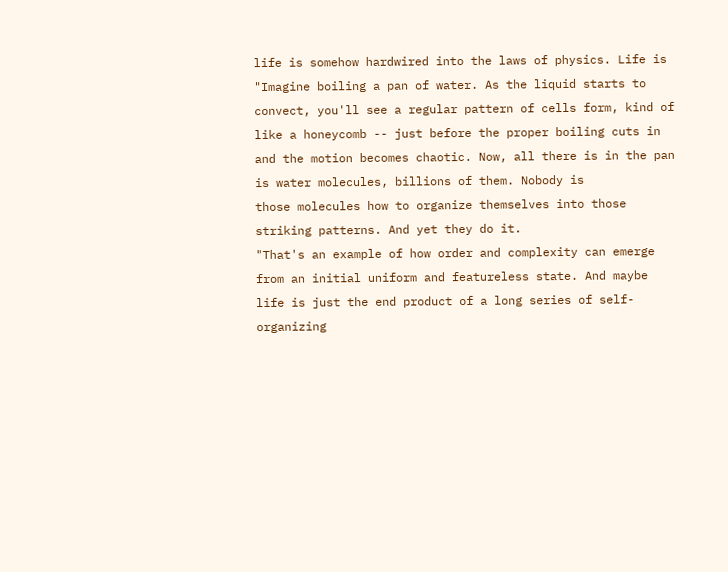life is somehow hardwired into the laws of physics. Life is
"Imagine boiling a pan of water. As the liquid starts to convect, you'll see a regular pattern of cells form, kind of like a honeycomb -- just before the proper boiling cuts in and the motion becomes chaotic. Now, all there is in the pan is water molecules, billions of them. Nobody is
those molecules how to organize themselves into those striking patterns. And yet they do it.
"That's an example of how order and complexity can emerge from an initial uniform and featureless state. And maybe life is just the end product of a long series of self-organizing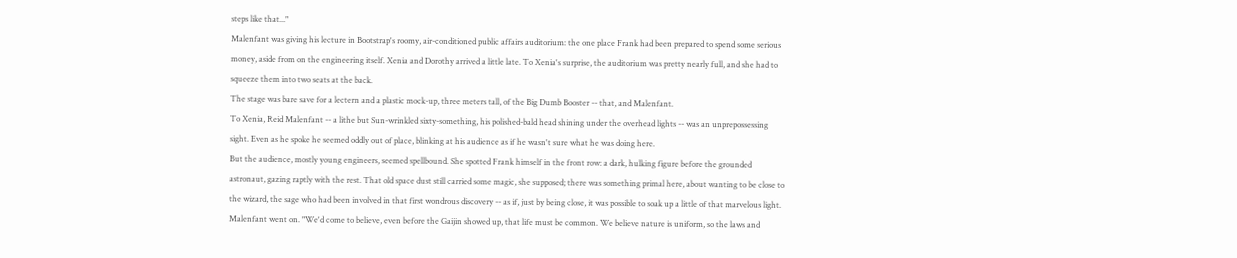steps like that..."
Malenfant was giving his lecture in Bootstrap's roomy, air-conditioned public affairs auditorium: the one place Frank had been prepared to spend some serious money, aside from on the engineering itself. Xenia and Dorothy arrived a little late. To Xenia's surprise, the auditorium was pretty nearly full, and she had to squeeze them into two seats at the back.
The stage was bare save for a lectern and a plastic mock-up, three meters tall, of the Big Dumb Booster -- that, and Malenfant.
To Xenia, Reid Malenfant -- a lithe but Sun-wrinkled sixty-something, his polished-bald head shining under the overhead lights -- was an unprepossessing sight. Even as he spoke he seemed oddly out of place, blinking at his audience as if he wasn't sure what he was doing here.
But the audience, mostly young engineers, seemed spellbound. She spotted Frank himself in the front row: a dark, hulking figure before the grounded astronaut, gazing raptly with the rest. That old space dust still carried some magic, she supposed; there was something primal here, about wanting to be close to the wizard, the sage who had been involved in that first wondrous discovery -- as if, just by being close, it was possible to soak up a little of that marvelous light.
Malenfant went on. "We'd come to believe, even before the Gaijin showed up, that life must be common. We believe nature is uniform, so the laws and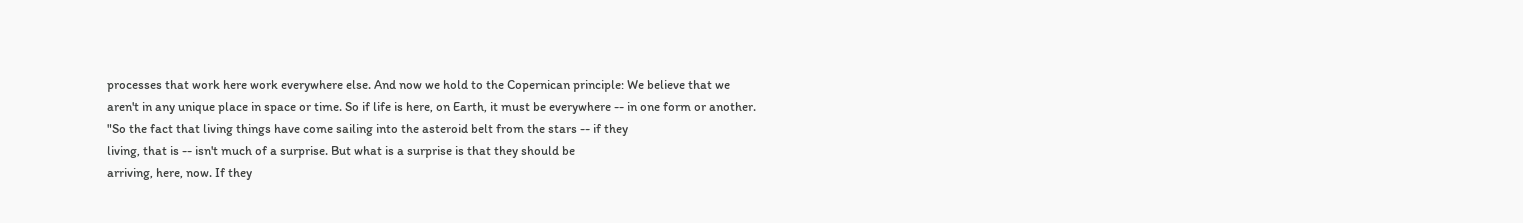processes that work here work everywhere else. And now we hold to the Copernican principle: We believe that we aren't in any unique place in space or time. So if life is here, on Earth, it must be everywhere -- in one form or another.
"So the fact that living things have come sailing into the asteroid belt from the stars -- if they
living, that is -- isn't much of a surprise. But what is a surprise is that they should be
arriving, here, now. If they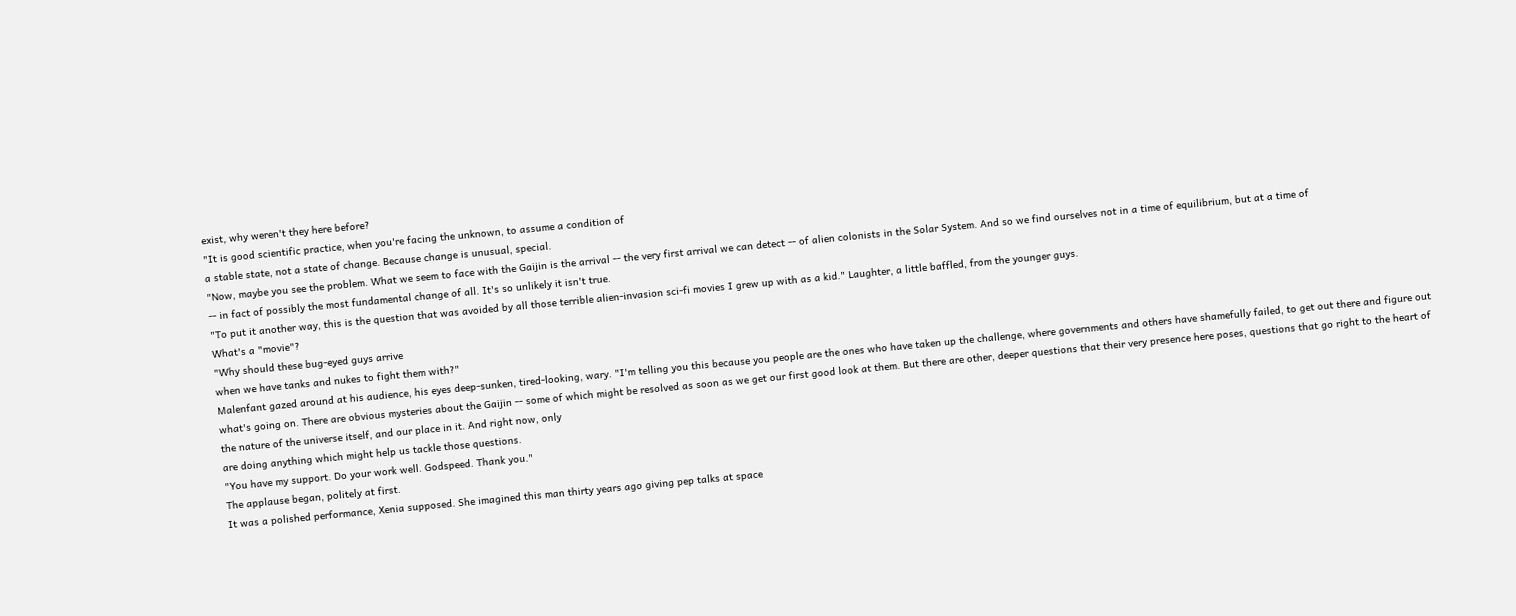exist, why weren't they here before?
"It is good scientific practice, when you're facing the unknown, to assume a condition of
a stable state, not a state of change. Because change is unusual, special.
"Now, maybe you see the problem. What we seem to face with the Gaijin is the arrival -- the very first arrival we can detect -- of alien colonists in the Solar System. And so we find ourselves not in a time of equilibrium, but at a time of
-- in fact of possibly the most fundamental change of all. It's so unlikely it isn't true.
"To put it another way, this is the question that was avoided by all those terrible alien-invasion sci-fi movies I grew up with as a kid." Laughter, a little baffled, from the younger guys.
What's a "movie"?
"Why should these bug-eyed guys arrive
when we have tanks and nukes to fight them with?"
Malenfant gazed around at his audience, his eyes deep-sunken, tired-looking, wary. "I'm telling you this because you people are the ones who have taken up the challenge, where governments and others have shamefully failed, to get out there and figure out what's going on. There are obvious mysteries about the Gaijin -- some of which might be resolved as soon as we get our first good look at them. But there are other, deeper questions that their very presence here poses, questions that go right to the heart of the nature of the universe itself, and our place in it. And right now, only
are doing anything which might help us tackle those questions.
"You have my support. Do your work well. Godspeed. Thank you."
The applause began, politely at first.
It was a polished performance, Xenia supposed. She imagined this man thirty years ago giving pep talks at space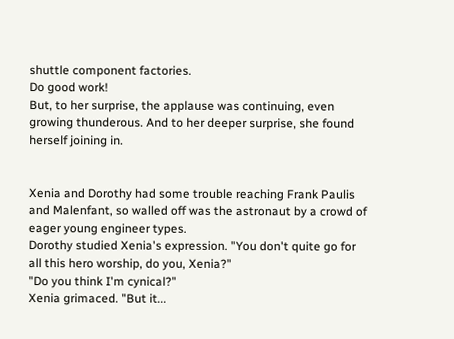shuttle component factories.
Do good work!
But, to her surprise, the applause was continuing, even growing thunderous. And to her deeper surprise, she found herself joining in.


Xenia and Dorothy had some trouble reaching Frank Paulis and Malenfant, so walled off was the astronaut by a crowd of eager young engineer types.
Dorothy studied Xenia's expression. "You don't quite go for all this hero worship, do you, Xenia?"
"Do you think I'm cynical?"
Xenia grimaced. "But it...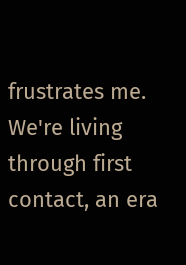frustrates me. We're living through first contact, an era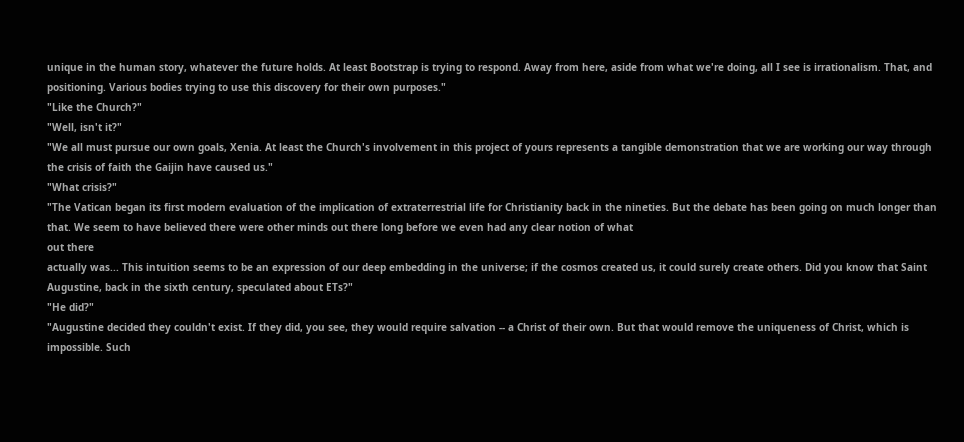unique in the human story, whatever the future holds. At least Bootstrap is trying to respond. Away from here, aside from what we're doing, all I see is irrationalism. That, and positioning. Various bodies trying to use this discovery for their own purposes."
"Like the Church?"
"Well, isn't it?"
"We all must pursue our own goals, Xenia. At least the Church's involvement in this project of yours represents a tangible demonstration that we are working our way through the crisis of faith the Gaijin have caused us."
"What crisis?"
"The Vatican began its first modern evaluation of the implication of extraterrestrial life for Christianity back in the nineties. But the debate has been going on much longer than that. We seem to have believed there were other minds out there long before we even had any clear notion of what
out there
actually was... This intuition seems to be an expression of our deep embedding in the universe; if the cosmos created us, it could surely create others. Did you know that Saint Augustine, back in the sixth century, speculated about ETs?"
"He did?"
"Augustine decided they couldn't exist. If they did, you see, they would require salvation -- a Christ of their own. But that would remove the uniqueness of Christ, which is impossible. Such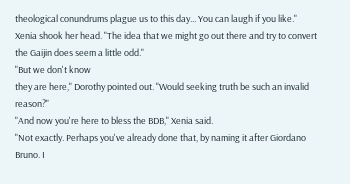theological conundrums plague us to this day... You can laugh if you like."
Xenia shook her head. "The idea that we might go out there and try to convert the Gaijin does seem a little odd."
"But we don't know
they are here," Dorothy pointed out. "Would seeking truth be such an invalid reason?"
"And now you're here to bless the BDB," Xenia said.
"Not exactly. Perhaps you've already done that, by naming it after Giordano Bruno. I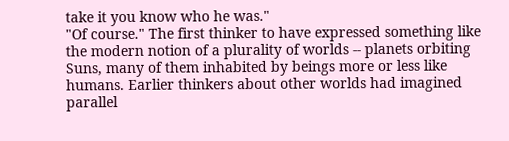take it you know who he was."
"Of course." The first thinker to have expressed something like the modern notion of a plurality of worlds -- planets orbiting Suns, many of them inhabited by beings more or less like humans. Earlier thinkers about other worlds had imagined parallel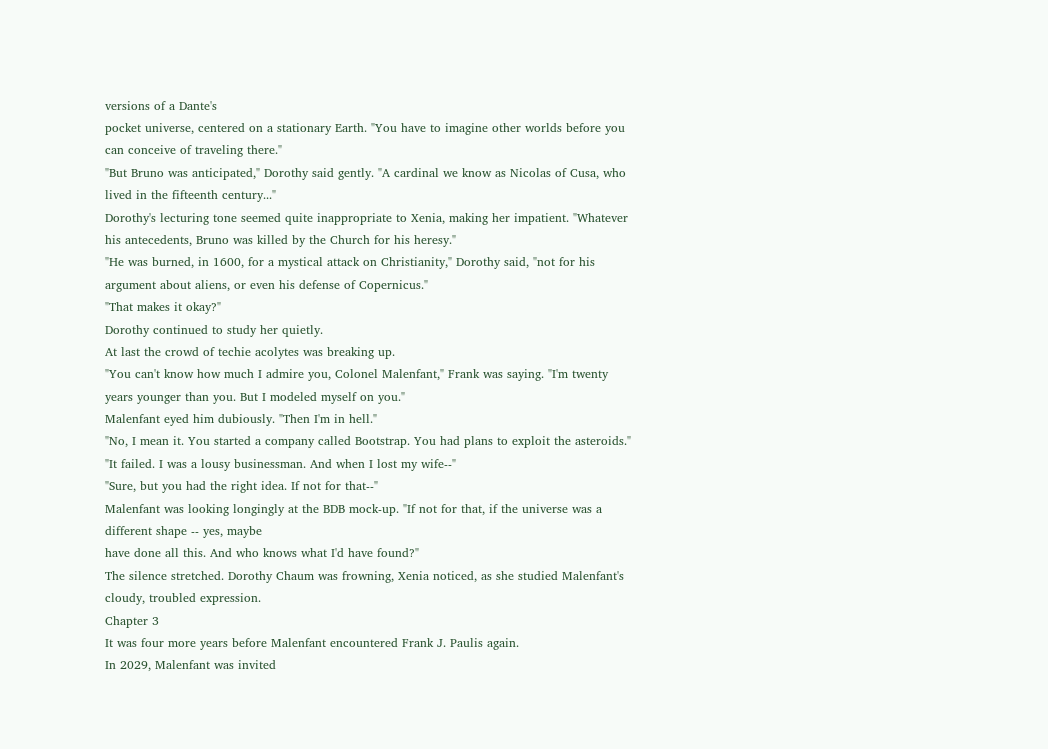versions of a Dante's
pocket universe, centered on a stationary Earth. "You have to imagine other worlds before you can conceive of traveling there."
"But Bruno was anticipated," Dorothy said gently. "A cardinal we know as Nicolas of Cusa, who lived in the fifteenth century..."
Dorothy's lecturing tone seemed quite inappropriate to Xenia, making her impatient. "Whatever his antecedents, Bruno was killed by the Church for his heresy."
"He was burned, in 1600, for a mystical attack on Christianity," Dorothy said, "not for his argument about aliens, or even his defense of Copernicus."
"That makes it okay?"
Dorothy continued to study her quietly.
At last the crowd of techie acolytes was breaking up.
"You can't know how much I admire you, Colonel Malenfant," Frank was saying. "I'm twenty years younger than you. But I modeled myself on you."
Malenfant eyed him dubiously. "Then I'm in hell."
"No, I mean it. You started a company called Bootstrap. You had plans to exploit the asteroids."
"It failed. I was a lousy businessman. And when I lost my wife--"
"Sure, but you had the right idea. If not for that--"
Malenfant was looking longingly at the BDB mock-up. "If not for that, if the universe was a different shape -- yes, maybe
have done all this. And who knows what I'd have found?"
The silence stretched. Dorothy Chaum was frowning, Xenia noticed, as she studied Malenfant's cloudy, troubled expression.
Chapter 3
It was four more years before Malenfant encountered Frank J. Paulis again.
In 2029, Malenfant was invited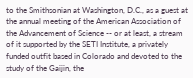to the Smithsonian at Washington, D.C., as a guest at the annual meeting of the American Association of the Advancement of Science -- or at least, a stream of it supported by the SETI Institute, a privately funded outfit based in Colorado and devoted to the study of the Gaijin, the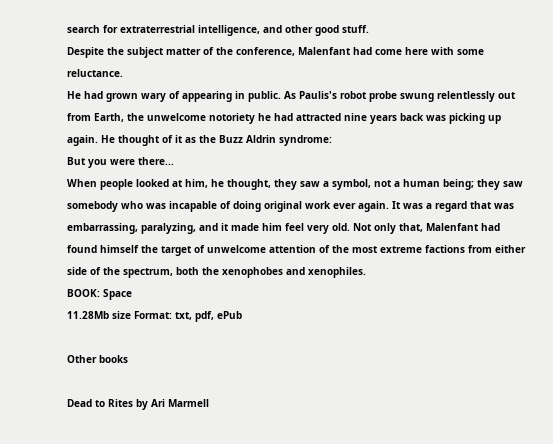search for extraterrestrial intelligence, and other good stuff.
Despite the subject matter of the conference, Malenfant had come here with some reluctance.
He had grown wary of appearing in public. As Paulis's robot probe swung relentlessly out from Earth, the unwelcome notoriety he had attracted nine years back was picking up again. He thought of it as the Buzz Aldrin syndrome:
But you were there...
When people looked at him, he thought, they saw a symbol, not a human being; they saw somebody who was incapable of doing original work ever again. It was a regard that was embarrassing, paralyzing, and it made him feel very old. Not only that, Malenfant had found himself the target of unwelcome attention of the most extreme factions from either side of the spectrum, both the xenophobes and xenophiles.
BOOK: Space
11.28Mb size Format: txt, pdf, ePub

Other books

Dead to Rites by Ari Marmell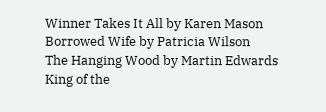Winner Takes It All by Karen Mason
Borrowed Wife by Patricia Wilson
The Hanging Wood by Martin Edwards
King of the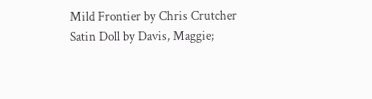Mild Frontier by Chris Crutcher
Satin Doll by Davis, Maggie;